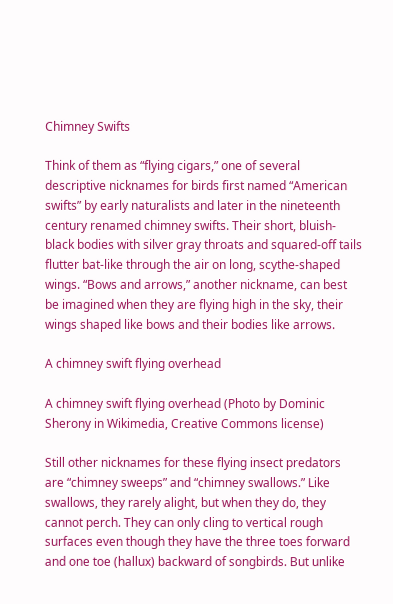Chimney Swifts

Think of them as “flying cigars,” one of several descriptive nicknames for birds first named “American swifts” by early naturalists and later in the nineteenth century renamed chimney swifts. Their short, bluish-black bodies with silver gray throats and squared-off tails flutter bat-like through the air on long, scythe-shaped wings. “Bows and arrows,” another nickname, can best be imagined when they are flying high in the sky, their wings shaped like bows and their bodies like arrows.

A chimney swift flying overhead

A chimney swift flying overhead (Photo by Dominic Sherony in Wikimedia, Creative Commons license)

Still other nicknames for these flying insect predators are “chimney sweeps” and “chimney swallows.” Like swallows, they rarely alight, but when they do, they cannot perch. They can only cling to vertical rough surfaces even though they have the three toes forward and one toe (hallux) backward of songbirds. But unlike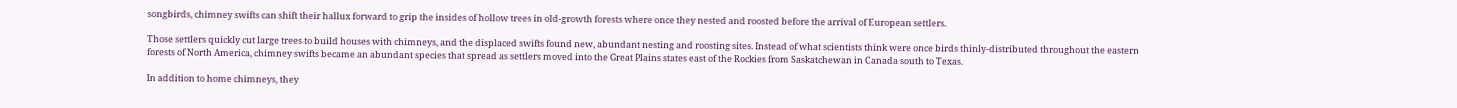songbirds, chimney swifts can shift their hallux forward to grip the insides of hollow trees in old-growth forests where once they nested and roosted before the arrival of European settlers.

Those settlers quickly cut large trees to build houses with chimneys, and the displaced swifts found new, abundant nesting and roosting sites. Instead of what scientists think were once birds thinly-distributed throughout the eastern forests of North America, chimney swifts became an abundant species that spread as settlers moved into the Great Plains states east of the Rockies from Saskatchewan in Canada south to Texas.

In addition to home chimneys, they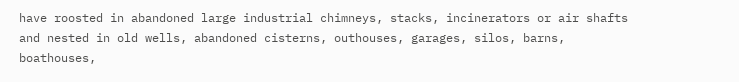have roosted in abandoned large industrial chimneys, stacks, incinerators or air shafts and nested in old wells, abandoned cisterns, outhouses, garages, silos, barns, boathouses,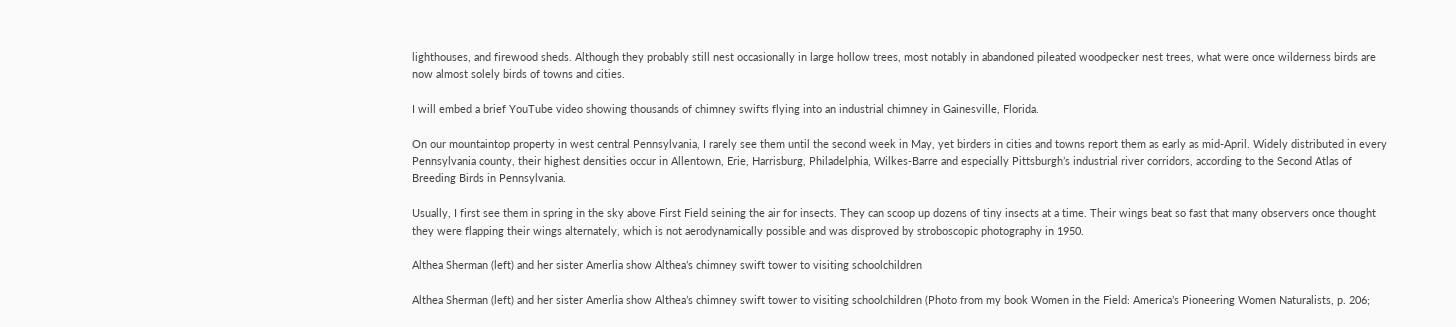lighthouses, and firewood sheds. Although they probably still nest occasionally in large hollow trees, most notably in abandoned pileated woodpecker nest trees, what were once wilderness birds are now almost solely birds of towns and cities.

I will embed a brief YouTube video showing thousands of chimney swifts flying into an industrial chimney in Gainesville, Florida.

On our mountaintop property in west central Pennsylvania, I rarely see them until the second week in May, yet birders in cities and towns report them as early as mid-April. Widely distributed in every Pennsylvania county, their highest densities occur in Allentown, Erie, Harrisburg, Philadelphia, Wilkes-Barre and especially Pittsburgh’s industrial river corridors, according to the Second Atlas of Breeding Birds in Pennsylvania.

Usually, I first see them in spring in the sky above First Field seining the air for insects. They can scoop up dozens of tiny insects at a time. Their wings beat so fast that many observers once thought they were flapping their wings alternately, which is not aerodynamically possible and was disproved by stroboscopic photography in 1950.

Althea Sherman (left) and her sister Amerlia show Althea’s chimney swift tower to visiting schoolchildren

Althea Sherman (left) and her sister Amerlia show Althea’s chimney swift tower to visiting schoolchildren (Photo from my book Women in the Field: America’s Pioneering Women Naturalists, p. 206;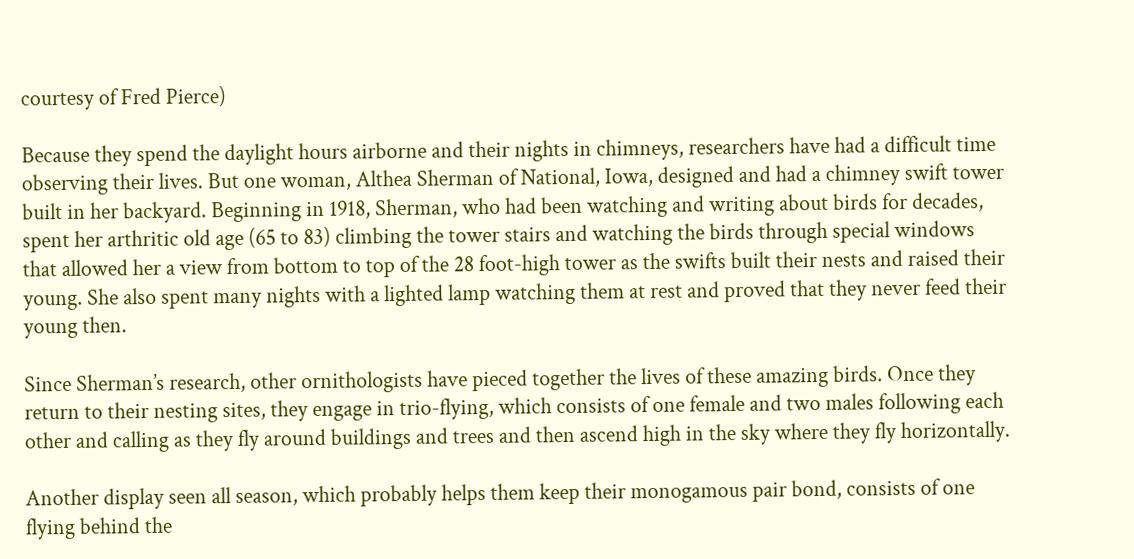courtesy of Fred Pierce)

Because they spend the daylight hours airborne and their nights in chimneys, researchers have had a difficult time observing their lives. But one woman, Althea Sherman of National, Iowa, designed and had a chimney swift tower built in her backyard. Beginning in 1918, Sherman, who had been watching and writing about birds for decades, spent her arthritic old age (65 to 83) climbing the tower stairs and watching the birds through special windows that allowed her a view from bottom to top of the 28 foot-high tower as the swifts built their nests and raised their young. She also spent many nights with a lighted lamp watching them at rest and proved that they never feed their young then.

Since Sherman’s research, other ornithologists have pieced together the lives of these amazing birds. Once they return to their nesting sites, they engage in trio-flying, which consists of one female and two males following each other and calling as they fly around buildings and trees and then ascend high in the sky where they fly horizontally.

Another display seen all season, which probably helps them keep their monogamous pair bond, consists of one flying behind the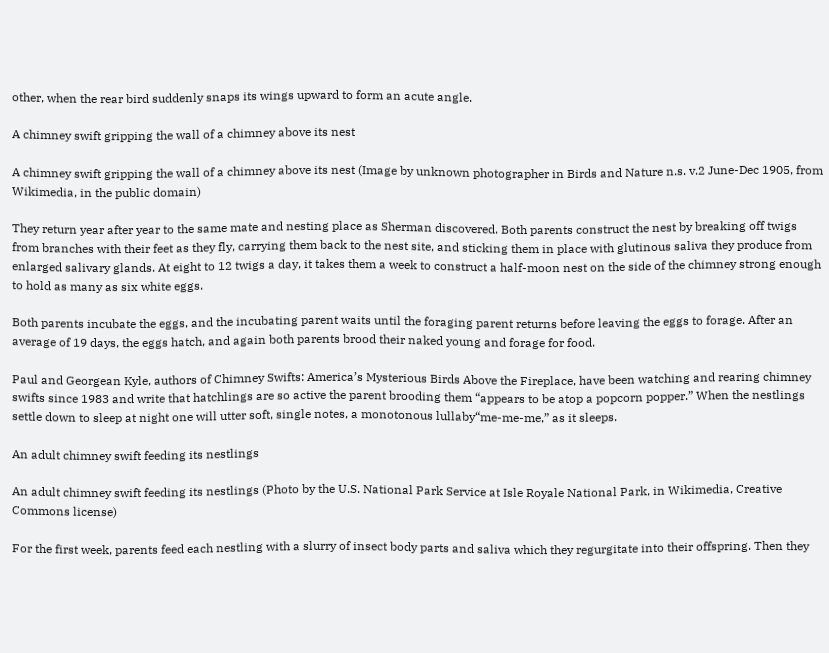other, when the rear bird suddenly snaps its wings upward to form an acute angle.

A chimney swift gripping the wall of a chimney above its nest

A chimney swift gripping the wall of a chimney above its nest (Image by unknown photographer in Birds and Nature n.s. v.2 June-Dec 1905, from Wikimedia, in the public domain)

They return year after year to the same mate and nesting place as Sherman discovered. Both parents construct the nest by breaking off twigs from branches with their feet as they fly, carrying them back to the nest site, and sticking them in place with glutinous saliva they produce from enlarged salivary glands. At eight to 12 twigs a day, it takes them a week to construct a half-moon nest on the side of the chimney strong enough to hold as many as six white eggs.

Both parents incubate the eggs, and the incubating parent waits until the foraging parent returns before leaving the eggs to forage. After an average of 19 days, the eggs hatch, and again both parents brood their naked young and forage for food.

Paul and Georgean Kyle, authors of Chimney Swifts: America’s Mysterious Birds Above the Fireplace, have been watching and rearing chimney swifts since 1983 and write that hatchlings are so active the parent brooding them “appears to be atop a popcorn popper.” When the nestlings settle down to sleep at night one will utter soft, single notes, a monotonous lullaby“me-me-me,” as it sleeps.

An adult chimney swift feeding its nestlings

An adult chimney swift feeding its nestlings (Photo by the U.S. National Park Service at Isle Royale National Park, in Wikimedia, Creative Commons license)

For the first week, parents feed each nestling with a slurry of insect body parts and saliva which they regurgitate into their offspring. Then they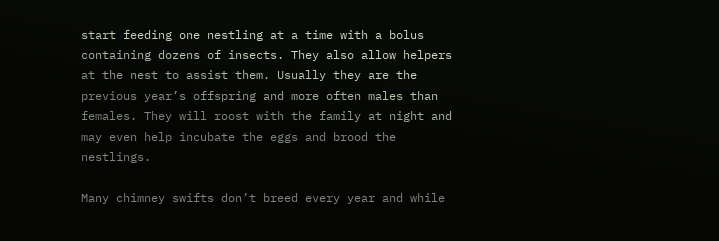start feeding one nestling at a time with a bolus containing dozens of insects. They also allow helpers at the nest to assist them. Usually they are the previous year’s offspring and more often males than females. They will roost with the family at night and may even help incubate the eggs and brood the nestlings.

Many chimney swifts don’t breed every year and while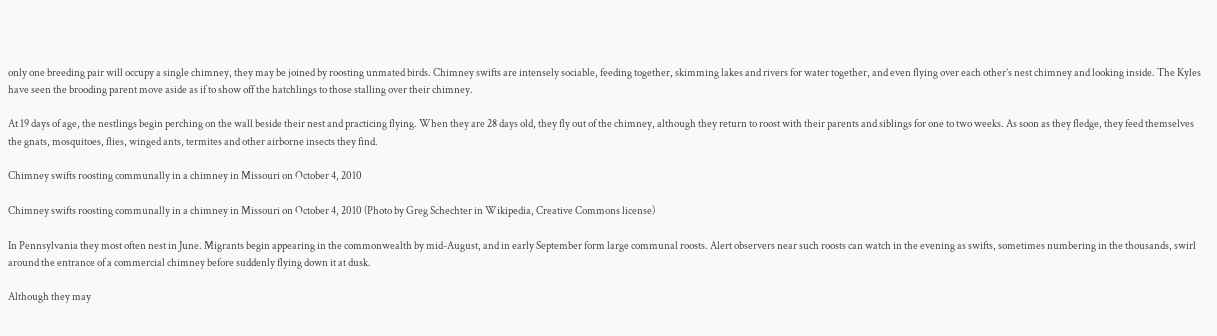only one breeding pair will occupy a single chimney, they may be joined by roosting unmated birds. Chimney swifts are intensely sociable, feeding together, skimming lakes and rivers for water together, and even flying over each other’s nest chimney and looking inside. The Kyles have seen the brooding parent move aside as if to show off the hatchlings to those stalling over their chimney.

At 19 days of age, the nestlings begin perching on the wall beside their nest and practicing flying. When they are 28 days old, they fly out of the chimney, although they return to roost with their parents and siblings for one to two weeks. As soon as they fledge, they feed themselves the gnats, mosquitoes, flies, winged ants, termites and other airborne insects they find.

Chimney swifts roosting communally in a chimney in Missouri on October 4, 2010

Chimney swifts roosting communally in a chimney in Missouri on October 4, 2010 (Photo by Greg Schechter in Wikipedia, Creative Commons license)

In Pennsylvania they most often nest in June. Migrants begin appearing in the commonwealth by mid-August, and in early September form large communal roosts. Alert observers near such roosts can watch in the evening as swifts, sometimes numbering in the thousands, swirl around the entrance of a commercial chimney before suddenly flying down it at dusk.

Although they may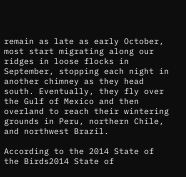remain as late as early October, most start migrating along our ridges in loose flocks in September, stopping each night in another chimney as they head south. Eventually, they fly over the Gulf of Mexico and then overland to reach their wintering grounds in Peru, northern Chile, and northwest Brazil.

According to the 2014 State of the Birds2014 State of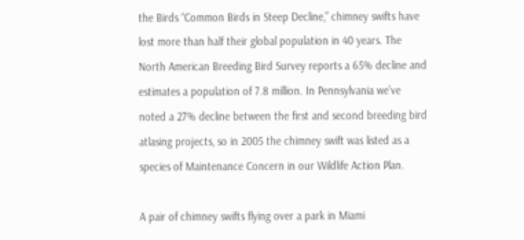the Birds “Common Birds in Steep Decline,” chimney swifts have lost more than half their global population in 40 years. The North American Breeding Bird Survey reports a 65% decline and estimates a population of 7.8 million. In Pennsylvania we’ve noted a 27% decline between the first and second breeding bird atlasing projects, so in 2005 the chimney swift was listed as a species of Maintenance Concern in our Wildlife Action Plan.

A pair of chimney swifts flying over a park in Miami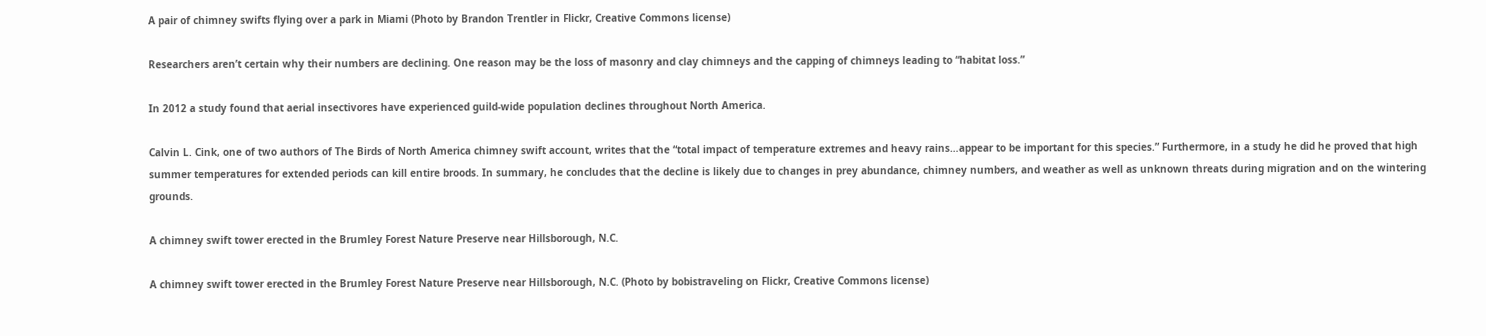A pair of chimney swifts flying over a park in Miami (Photo by Brandon Trentler in Flickr, Creative Commons license)

Researchers aren’t certain why their numbers are declining. One reason may be the loss of masonry and clay chimneys and the capping of chimneys leading to “habitat loss.”

In 2012 a study found that aerial insectivores have experienced guild-wide population declines throughout North America.

Calvin L. Cink, one of two authors of The Birds of North America chimney swift account, writes that the “total impact of temperature extremes and heavy rains…appear to be important for this species.” Furthermore, in a study he did he proved that high summer temperatures for extended periods can kill entire broods. In summary, he concludes that the decline is likely due to changes in prey abundance, chimney numbers, and weather as well as unknown threats during migration and on the wintering grounds.

A chimney swift tower erected in the Brumley Forest Nature Preserve near Hillsborough, N.C.

A chimney swift tower erected in the Brumley Forest Nature Preserve near Hillsborough, N.C. (Photo by bobistraveling on Flickr, Creative Commons license)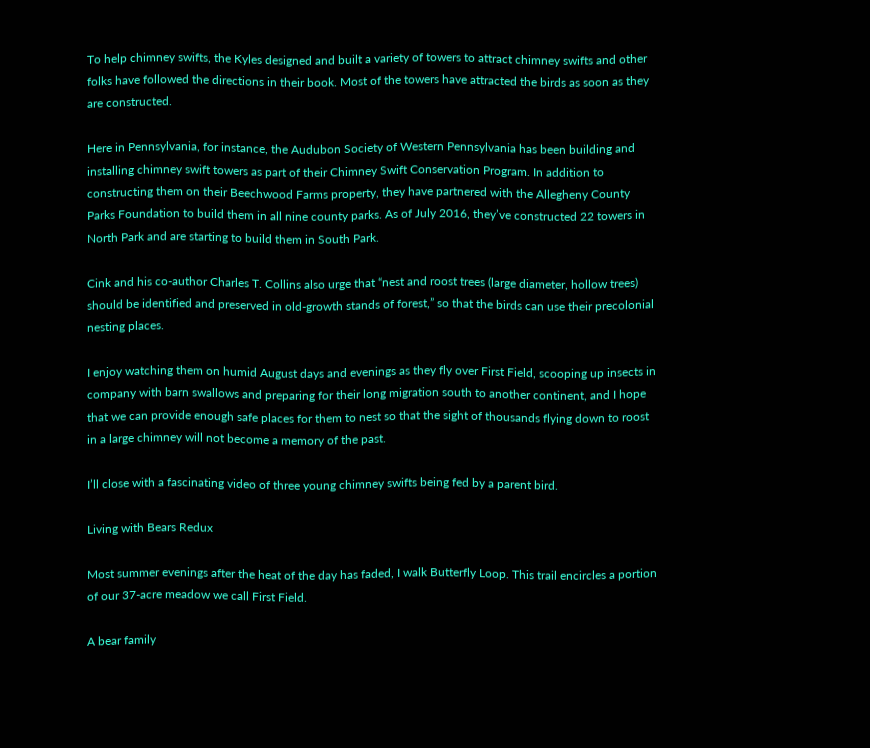To help chimney swifts, the Kyles designed and built a variety of towers to attract chimney swifts and other folks have followed the directions in their book. Most of the towers have attracted the birds as soon as they are constructed.

Here in Pennsylvania, for instance, the Audubon Society of Western Pennsylvania has been building and installing chimney swift towers as part of their Chimney Swift Conservation Program. In addition to constructing them on their Beechwood Farms property, they have partnered with the Allegheny County Parks Foundation to build them in all nine county parks. As of July 2016, they’ve constructed 22 towers in North Park and are starting to build them in South Park.

Cink and his co-author Charles T. Collins also urge that “nest and roost trees (large diameter, hollow trees) should be identified and preserved in old-growth stands of forest,” so that the birds can use their precolonial nesting places.

I enjoy watching them on humid August days and evenings as they fly over First Field, scooping up insects in company with barn swallows and preparing for their long migration south to another continent, and I hope that we can provide enough safe places for them to nest so that the sight of thousands flying down to roost in a large chimney will not become a memory of the past.

I’ll close with a fascinating video of three young chimney swifts being fed by a parent bird.

Living with Bears Redux

Most summer evenings after the heat of the day has faded, I walk Butterfly Loop. This trail encircles a portion of our 37-acre meadow we call First Field.

A bear family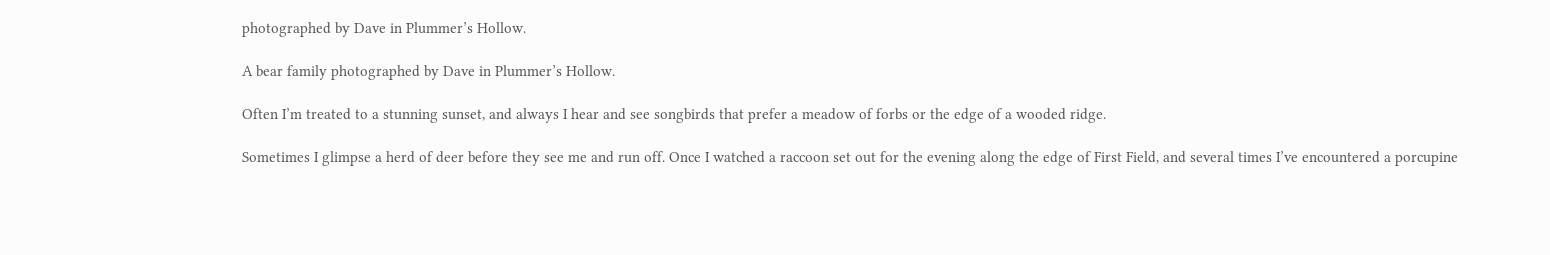photographed by Dave in Plummer’s Hollow.

A bear family photographed by Dave in Plummer’s Hollow.

Often I’m treated to a stunning sunset, and always I hear and see songbirds that prefer a meadow of forbs or the edge of a wooded ridge.

Sometimes I glimpse a herd of deer before they see me and run off. Once I watched a raccoon set out for the evening along the edge of First Field, and several times I’ve encountered a porcupine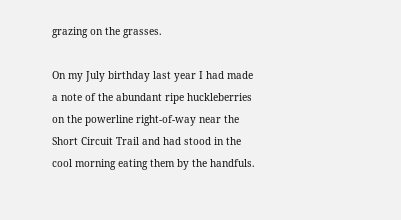grazing on the grasses.

On my July birthday last year I had made a note of the abundant ripe huckleberries on the powerline right-of-way near the Short Circuit Trail and had stood in the cool morning eating them by the handfuls.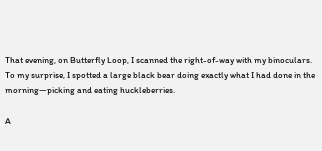That evening, on Butterfly Loop, I scanned the right-of-way with my binoculars. To my surprise, I spotted a large black bear doing exactly what I had done in the morning—picking and eating huckleberries.

A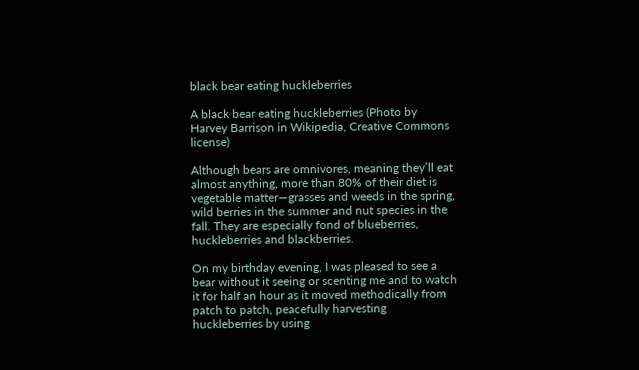black bear eating huckleberries

A black bear eating huckleberries (Photo by Harvey Barrison in Wikipedia, Creative Commons license)

Although bears are omnivores, meaning they’ll eat almost anything, more than 80% of their diet is vegetable matter—grasses and weeds in the spring, wild berries in the summer and nut species in the fall. They are especially fond of blueberries, huckleberries and blackberries.

On my birthday evening, I was pleased to see a bear without it seeing or scenting me and to watch it for half an hour as it moved methodically from patch to patch, peacefully harvesting huckleberries by using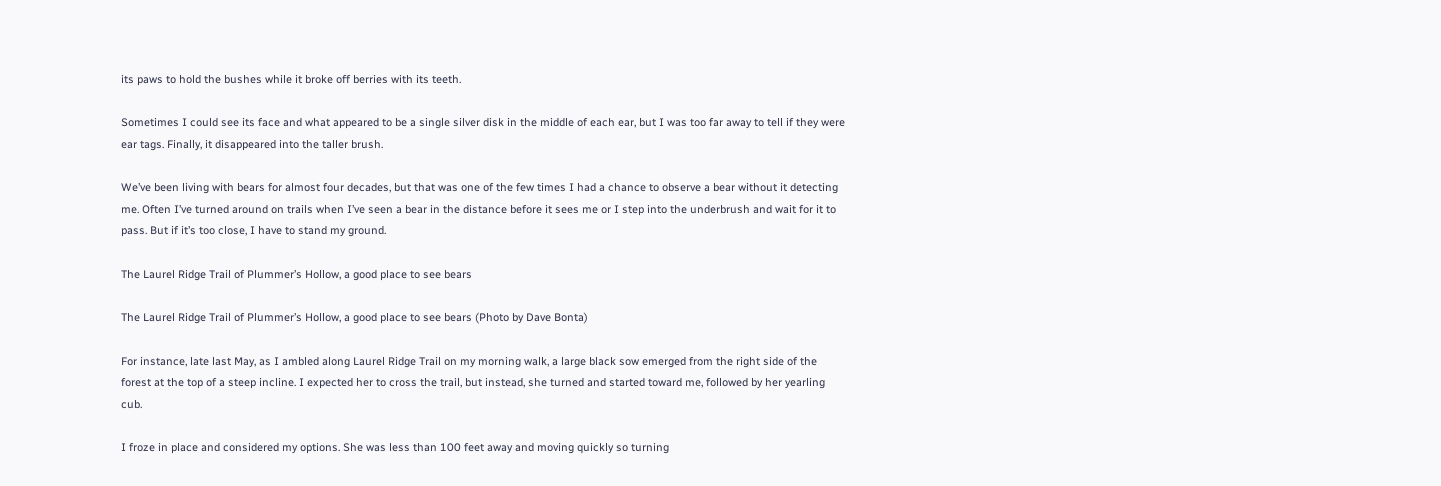its paws to hold the bushes while it broke off berries with its teeth.

Sometimes I could see its face and what appeared to be a single silver disk in the middle of each ear, but I was too far away to tell if they were ear tags. Finally, it disappeared into the taller brush.

We’ve been living with bears for almost four decades, but that was one of the few times I had a chance to observe a bear without it detecting me. Often I’ve turned around on trails when I’ve seen a bear in the distance before it sees me or I step into the underbrush and wait for it to pass. But if it’s too close, I have to stand my ground.

The Laurel Ridge Trail of Plummer’s Hollow, a good place to see bears

The Laurel Ridge Trail of Plummer’s Hollow, a good place to see bears (Photo by Dave Bonta)

For instance, late last May, as I ambled along Laurel Ridge Trail on my morning walk, a large black sow emerged from the right side of the forest at the top of a steep incline. I expected her to cross the trail, but instead, she turned and started toward me, followed by her yearling cub.

I froze in place and considered my options. She was less than 100 feet away and moving quickly so turning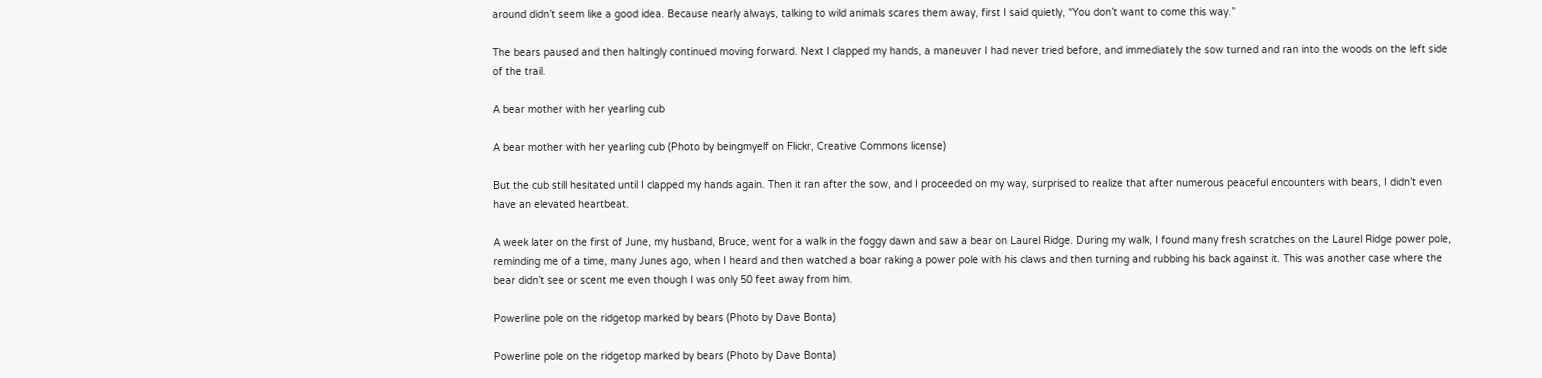around didn’t seem like a good idea. Because nearly always, talking to wild animals scares them away, first I said quietly, “You don’t want to come this way.”

The bears paused and then haltingly continued moving forward. Next I clapped my hands, a maneuver I had never tried before, and immediately the sow turned and ran into the woods on the left side of the trail.

A bear mother with her yearling cub

A bear mother with her yearling cub (Photo by beingmyelf on Flickr, Creative Commons license)

But the cub still hesitated until I clapped my hands again. Then it ran after the sow, and I proceeded on my way, surprised to realize that after numerous peaceful encounters with bears, I didn’t even have an elevated heartbeat.

A week later on the first of June, my husband, Bruce, went for a walk in the foggy dawn and saw a bear on Laurel Ridge. During my walk, I found many fresh scratches on the Laurel Ridge power pole, reminding me of a time, many Junes ago, when I heard and then watched a boar raking a power pole with his claws and then turning and rubbing his back against it. This was another case where the bear didn’t see or scent me even though I was only 50 feet away from him.

Powerline pole on the ridgetop marked by bears (Photo by Dave Bonta)

Powerline pole on the ridgetop marked by bears (Photo by Dave Bonta)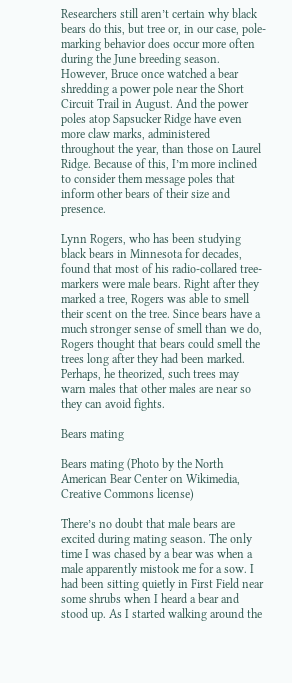Researchers still aren’t certain why black bears do this, but tree or, in our case, pole-marking behavior does occur more often during the June breeding season. However, Bruce once watched a bear shredding a power pole near the Short Circuit Trail in August. And the power poles atop Sapsucker Ridge have even more claw marks, administered throughout the year, than those on Laurel Ridge. Because of this, I’m more inclined to consider them message poles that inform other bears of their size and presence.

Lynn Rogers, who has been studying black bears in Minnesota for decades, found that most of his radio-collared tree-markers were male bears. Right after they marked a tree, Rogers was able to smell their scent on the tree. Since bears have a much stronger sense of smell than we do, Rogers thought that bears could smell the trees long after they had been marked. Perhaps, he theorized, such trees may warn males that other males are near so they can avoid fights.

Bears mating

Bears mating (Photo by the North American Bear Center on Wikimedia, Creative Commons license)

There’s no doubt that male bears are excited during mating season. The only time I was chased by a bear was when a male apparently mistook me for a sow. I had been sitting quietly in First Field near some shrubs when I heard a bear and stood up. As I started walking around the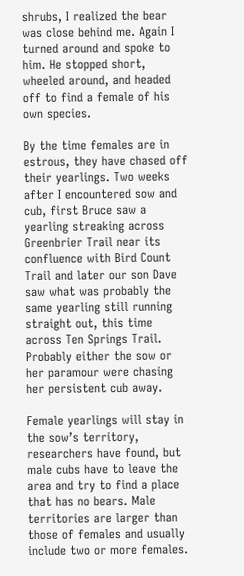shrubs, I realized the bear was close behind me. Again I turned around and spoke to him. He stopped short, wheeled around, and headed off to find a female of his own species.

By the time females are in estrous, they have chased off their yearlings. Two weeks after I encountered sow and cub, first Bruce saw a yearling streaking across Greenbrier Trail near its confluence with Bird Count Trail and later our son Dave saw what was probably the same yearling still running straight out, this time across Ten Springs Trail. Probably either the sow or her paramour were chasing her persistent cub away.

Female yearlings will stay in the sow’s territory, researchers have found, but male cubs have to leave the area and try to find a place that has no bears. Male territories are larger than those of females and usually include two or more females.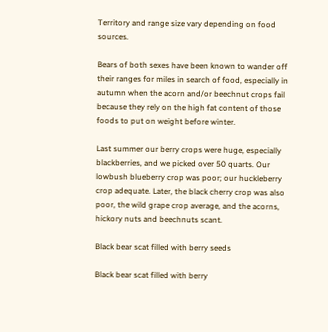Territory and range size vary depending on food sources.

Bears of both sexes have been known to wander off their ranges for miles in search of food, especially in autumn when the acorn and/or beechnut crops fail because they rely on the high fat content of those foods to put on weight before winter.

Last summer our berry crops were huge, especially blackberries, and we picked over 50 quarts. Our lowbush blueberry crop was poor; our huckleberry crop adequate. Later, the black cherry crop was also poor, the wild grape crop average, and the acorns, hickory nuts and beechnuts scant.

Black bear scat filled with berry seeds

Black bear scat filled with berry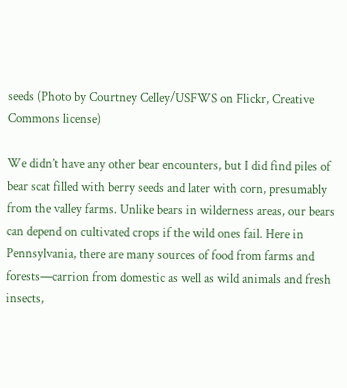seeds (Photo by Courtney Celley/USFWS on Flickr, Creative Commons license)

We didn’t have any other bear encounters, but I did find piles of bear scat filled with berry seeds and later with corn, presumably from the valley farms. Unlike bears in wilderness areas, our bears can depend on cultivated crops if the wild ones fail. Here in Pennsylvania, there are many sources of food from farms and forests—carrion from domestic as well as wild animals and fresh insects,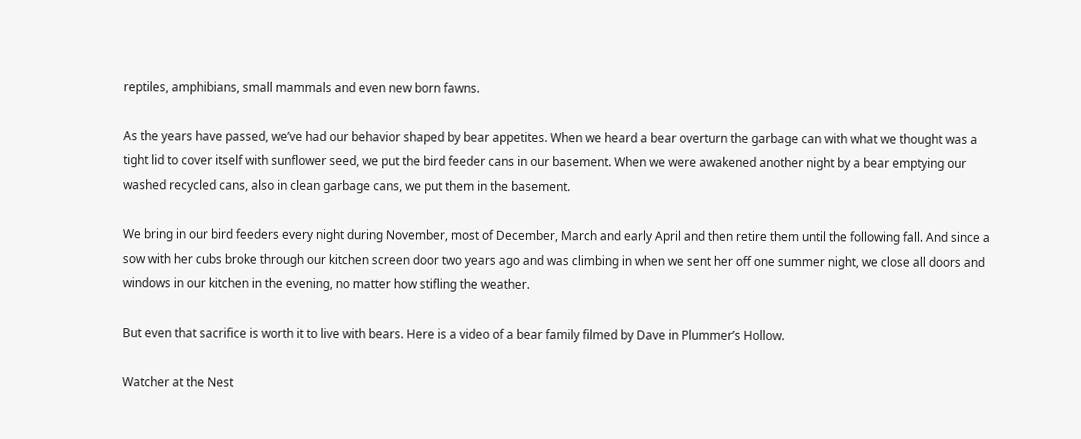reptiles, amphibians, small mammals and even new born fawns.

As the years have passed, we’ve had our behavior shaped by bear appetites. When we heard a bear overturn the garbage can with what we thought was a tight lid to cover itself with sunflower seed, we put the bird feeder cans in our basement. When we were awakened another night by a bear emptying our washed recycled cans, also in clean garbage cans, we put them in the basement.

We bring in our bird feeders every night during November, most of December, March and early April and then retire them until the following fall. And since a sow with her cubs broke through our kitchen screen door two years ago and was climbing in when we sent her off one summer night, we close all doors and windows in our kitchen in the evening, no matter how stifling the weather.

But even that sacrifice is worth it to live with bears. Here is a video of a bear family filmed by Dave in Plummer’s Hollow.

Watcher at the Nest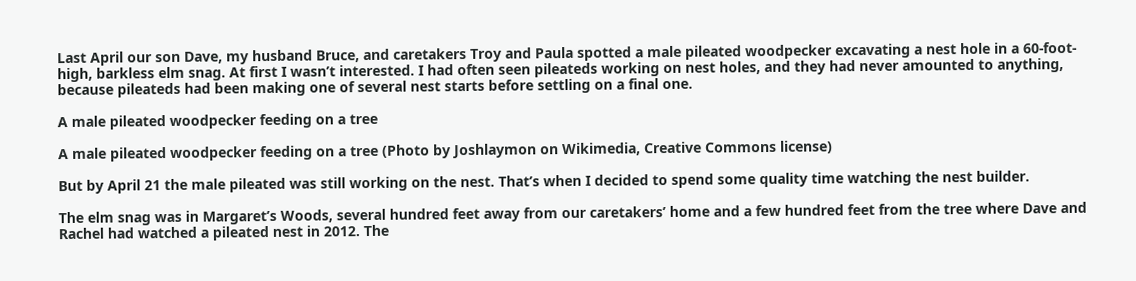Last April our son Dave, my husband Bruce, and caretakers Troy and Paula spotted a male pileated woodpecker excavating a nest hole in a 60-foot-high, barkless elm snag. At first I wasn’t interested. I had often seen pileateds working on nest holes, and they had never amounted to anything, because pileateds had been making one of several nest starts before settling on a final one.

A male pileated woodpecker feeding on a tree

A male pileated woodpecker feeding on a tree (Photo by Joshlaymon on Wikimedia, Creative Commons license)

But by April 21 the male pileated was still working on the nest. That’s when I decided to spend some quality time watching the nest builder.

The elm snag was in Margaret’s Woods, several hundred feet away from our caretakers’ home and a few hundred feet from the tree where Dave and Rachel had watched a pileated nest in 2012. The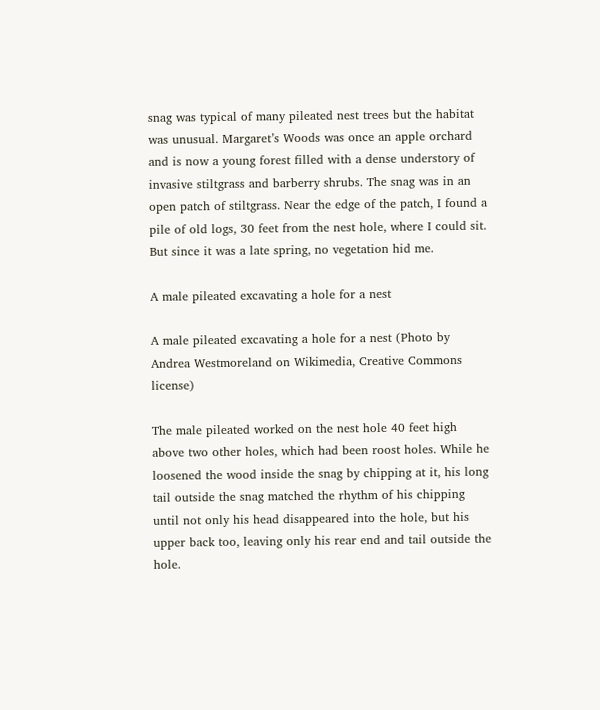snag was typical of many pileated nest trees but the habitat was unusual. Margaret’s Woods was once an apple orchard and is now a young forest filled with a dense understory of invasive stiltgrass and barberry shrubs. The snag was in an open patch of stiltgrass. Near the edge of the patch, I found a pile of old logs, 30 feet from the nest hole, where I could sit. But since it was a late spring, no vegetation hid me.

A male pileated excavating a hole for a nest

A male pileated excavating a hole for a nest (Photo by Andrea Westmoreland on Wikimedia, Creative Commons license)

The male pileated worked on the nest hole 40 feet high above two other holes, which had been roost holes. While he loosened the wood inside the snag by chipping at it, his long tail outside the snag matched the rhythm of his chipping until not only his head disappeared into the hole, but his upper back too, leaving only his rear end and tail outside the hole.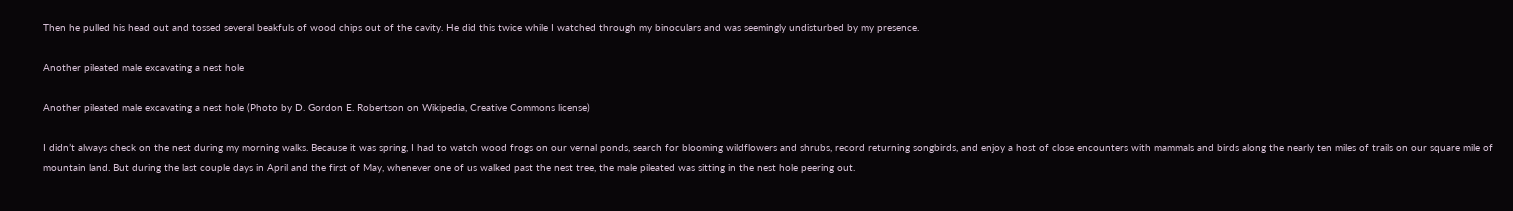Then he pulled his head out and tossed several beakfuls of wood chips out of the cavity. He did this twice while I watched through my binoculars and was seemingly undisturbed by my presence.

Another pileated male excavating a nest hole

Another pileated male excavating a nest hole (Photo by D. Gordon E. Robertson on Wikipedia, Creative Commons license)

I didn’t always check on the nest during my morning walks. Because it was spring, I had to watch wood frogs on our vernal ponds, search for blooming wildflowers and shrubs, record returning songbirds, and enjoy a host of close encounters with mammals and birds along the nearly ten miles of trails on our square mile of mountain land. But during the last couple days in April and the first of May, whenever one of us walked past the nest tree, the male pileated was sitting in the nest hole peering out.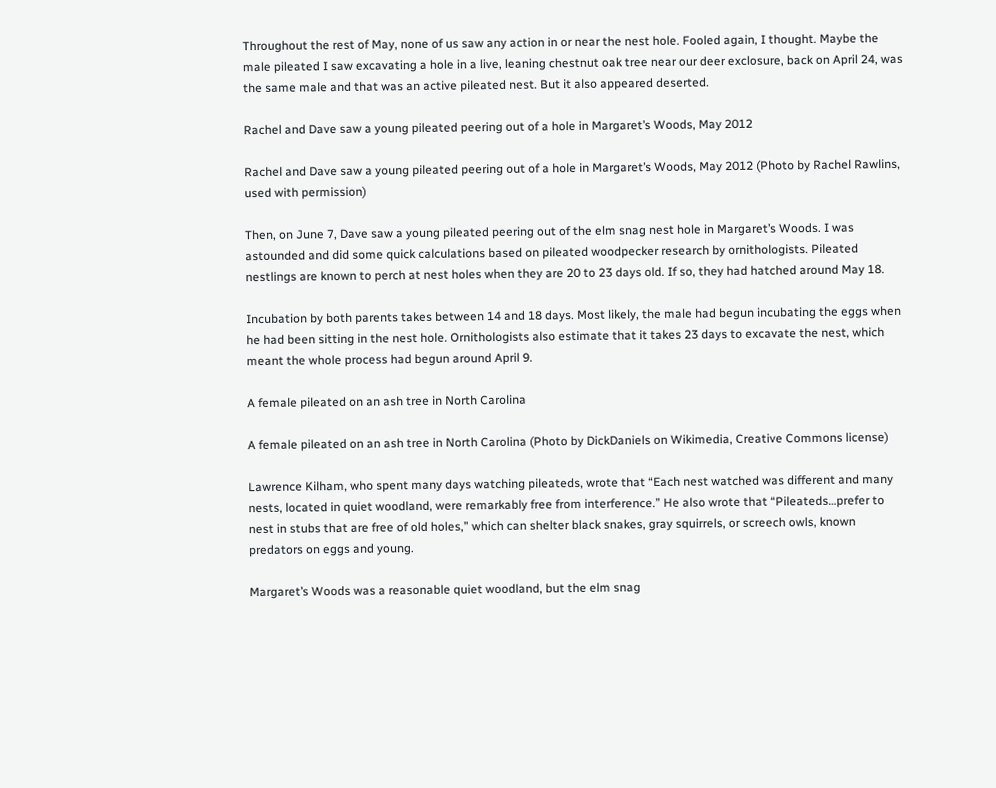Throughout the rest of May, none of us saw any action in or near the nest hole. Fooled again, I thought. Maybe the male pileated I saw excavating a hole in a live, leaning chestnut oak tree near our deer exclosure, back on April 24, was the same male and that was an active pileated nest. But it also appeared deserted.

Rachel and Dave saw a young pileated peering out of a hole in Margaret’s Woods, May 2012

Rachel and Dave saw a young pileated peering out of a hole in Margaret’s Woods, May 2012 (Photo by Rachel Rawlins, used with permission)

Then, on June 7, Dave saw a young pileated peering out of the elm snag nest hole in Margaret’s Woods. I was astounded and did some quick calculations based on pileated woodpecker research by ornithologists. Pileated nestlings are known to perch at nest holes when they are 20 to 23 days old. If so, they had hatched around May 18.

Incubation by both parents takes between 14 and 18 days. Most likely, the male had begun incubating the eggs when he had been sitting in the nest hole. Ornithologists also estimate that it takes 23 days to excavate the nest, which meant the whole process had begun around April 9.

A female pileated on an ash tree in North Carolina

A female pileated on an ash tree in North Carolina (Photo by DickDaniels on Wikimedia, Creative Commons license)

Lawrence Kilham, who spent many days watching pileateds, wrote that “Each nest watched was different and many nests, located in quiet woodland, were remarkably free from interference.” He also wrote that “Pileateds…prefer to nest in stubs that are free of old holes,” which can shelter black snakes, gray squirrels, or screech owls, known predators on eggs and young.

Margaret’s Woods was a reasonable quiet woodland, but the elm snag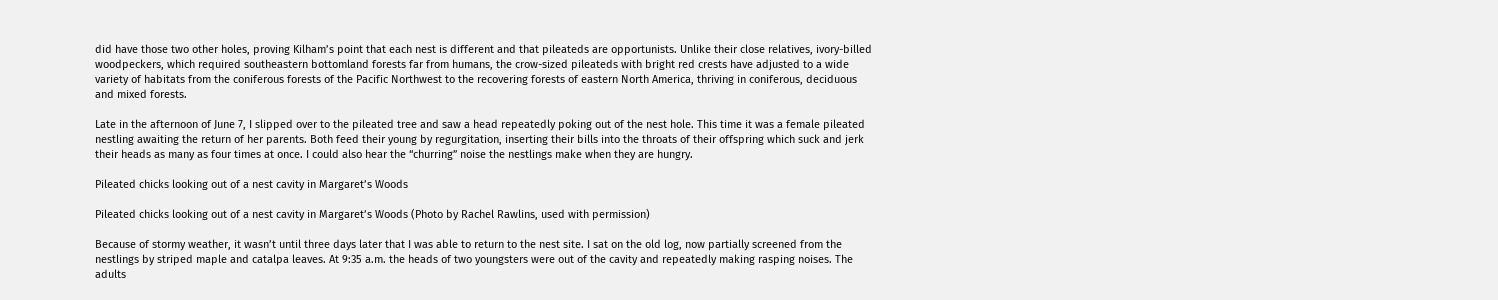did have those two other holes, proving Kilham’s point that each nest is different and that pileateds are opportunists. Unlike their close relatives, ivory-billed woodpeckers, which required southeastern bottomland forests far from humans, the crow-sized pileateds with bright red crests have adjusted to a wide variety of habitats from the coniferous forests of the Pacific Northwest to the recovering forests of eastern North America, thriving in coniferous, deciduous and mixed forests.

Late in the afternoon of June 7, I slipped over to the pileated tree and saw a head repeatedly poking out of the nest hole. This time it was a female pileated nestling awaiting the return of her parents. Both feed their young by regurgitation, inserting their bills into the throats of their offspring which suck and jerk their heads as many as four times at once. I could also hear the “churring” noise the nestlings make when they are hungry.

Pileated chicks looking out of a nest cavity in Margaret’s Woods

Pileated chicks looking out of a nest cavity in Margaret’s Woods (Photo by Rachel Rawlins, used with permission)

Because of stormy weather, it wasn’t until three days later that I was able to return to the nest site. I sat on the old log, now partially screened from the nestlings by striped maple and catalpa leaves. At 9:35 a.m. the heads of two youngsters were out of the cavity and repeatedly making rasping noises. The adults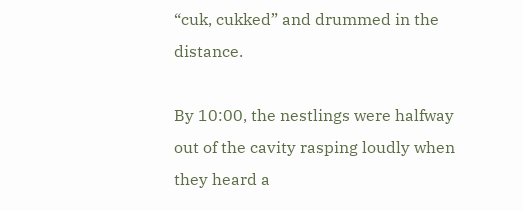“cuk, cukked” and drummed in the distance.

By 10:00, the nestlings were halfway out of the cavity rasping loudly when they heard a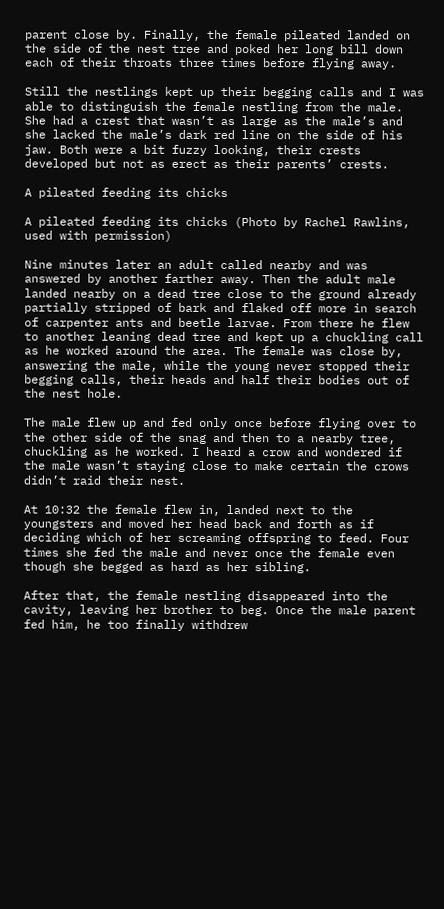parent close by. Finally, the female pileated landed on the side of the nest tree and poked her long bill down each of their throats three times before flying away.

Still the nestlings kept up their begging calls and I was able to distinguish the female nestling from the male. She had a crest that wasn’t as large as the male’s and she lacked the male’s dark red line on the side of his jaw. Both were a bit fuzzy looking, their crests developed but not as erect as their parents’ crests.

A pileated feeding its chicks

A pileated feeding its chicks (Photo by Rachel Rawlins, used with permission)

Nine minutes later an adult called nearby and was answered by another farther away. Then the adult male landed nearby on a dead tree close to the ground already partially stripped of bark and flaked off more in search of carpenter ants and beetle larvae. From there he flew to another leaning dead tree and kept up a chuckling call as he worked around the area. The female was close by, answering the male, while the young never stopped their begging calls, their heads and half their bodies out of the nest hole.

The male flew up and fed only once before flying over to the other side of the snag and then to a nearby tree, chuckling as he worked. I heard a crow and wondered if the male wasn’t staying close to make certain the crows didn’t raid their nest.

At 10:32 the female flew in, landed next to the youngsters and moved her head back and forth as if deciding which of her screaming offspring to feed. Four times she fed the male and never once the female even though she begged as hard as her sibling.

After that, the female nestling disappeared into the cavity, leaving her brother to beg. Once the male parent fed him, he too finally withdrew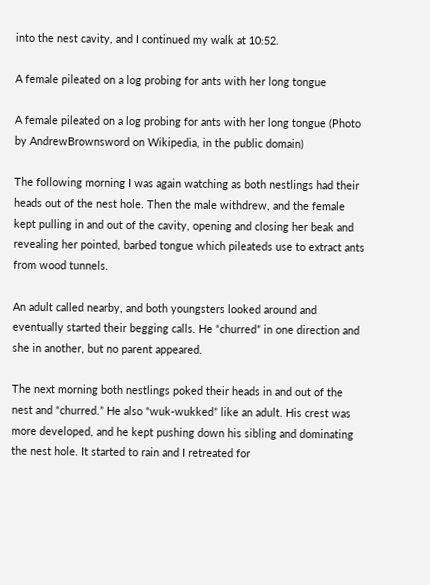into the nest cavity, and I continued my walk at 10:52.

A female pileated on a log probing for ants with her long tongue

A female pileated on a log probing for ants with her long tongue (Photo by AndrewBrownsword on Wikipedia, in the public domain)

The following morning I was again watching as both nestlings had their heads out of the nest hole. Then the male withdrew, and the female kept pulling in and out of the cavity, opening and closing her beak and revealing her pointed, barbed tongue which pileateds use to extract ants from wood tunnels.

An adult called nearby, and both youngsters looked around and eventually started their begging calls. He “churred” in one direction and she in another, but no parent appeared.

The next morning both nestlings poked their heads in and out of the nest and “churred.” He also “wuk-wukked” like an adult. His crest was more developed, and he kept pushing down his sibling and dominating the nest hole. It started to rain and I retreated for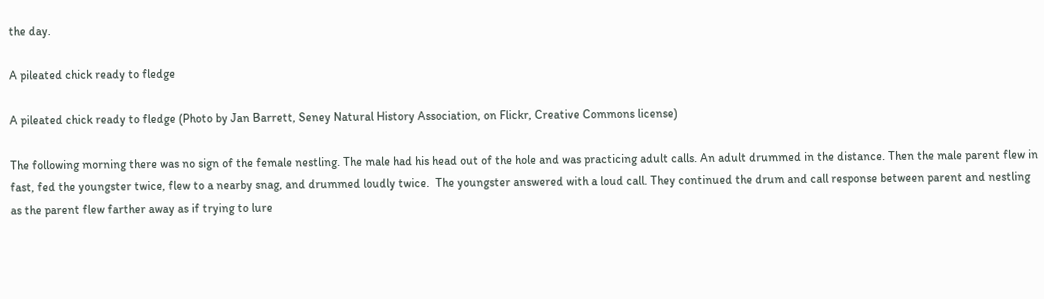the day.

A pileated chick ready to fledge

A pileated chick ready to fledge (Photo by Jan Barrett, Seney Natural History Association, on Flickr, Creative Commons license)

The following morning there was no sign of the female nestling. The male had his head out of the hole and was practicing adult calls. An adult drummed in the distance. Then the male parent flew in fast, fed the youngster twice, flew to a nearby snag, and drummed loudly twice.  The youngster answered with a loud call. They continued the drum and call response between parent and nestling as the parent flew farther away as if trying to lure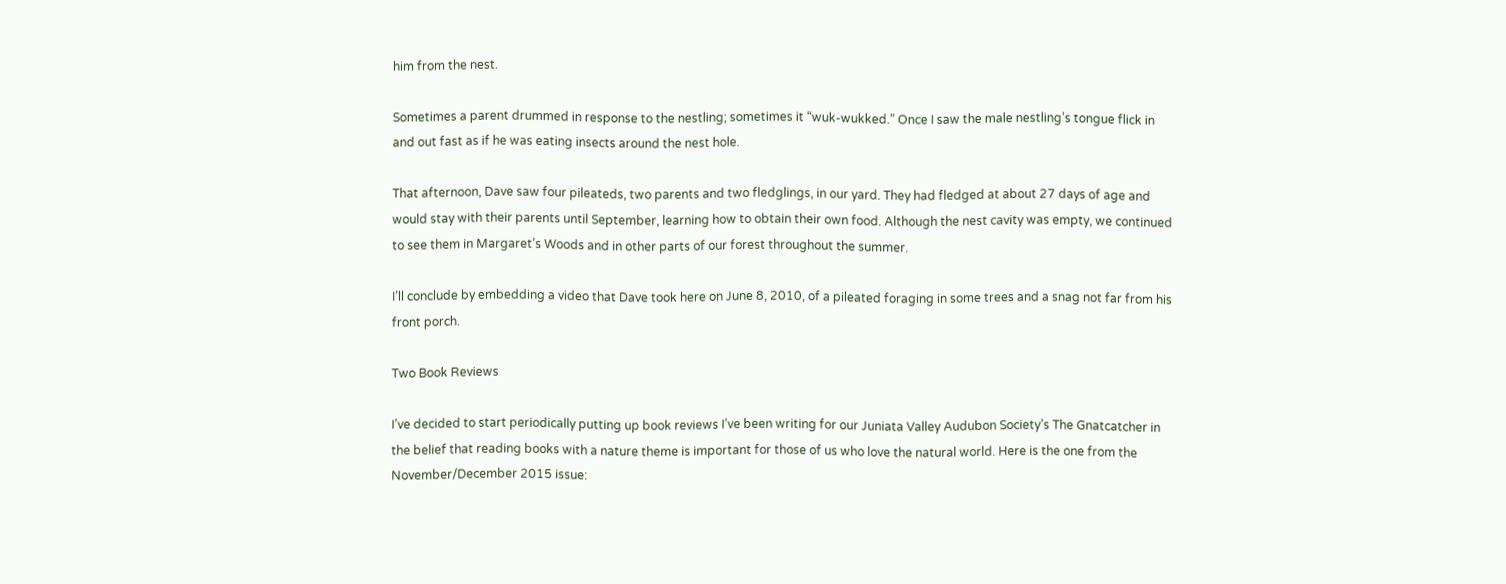him from the nest.

Sometimes a parent drummed in response to the nestling; sometimes it “wuk-wukked.” Once I saw the male nestling’s tongue flick in and out fast as if he was eating insects around the nest hole.

That afternoon, Dave saw four pileateds, two parents and two fledglings, in our yard. They had fledged at about 27 days of age and would stay with their parents until September, learning how to obtain their own food. Although the nest cavity was empty, we continued to see them in Margaret’s Woods and in other parts of our forest throughout the summer.

I’ll conclude by embedding a video that Dave took here on June 8, 2010, of a pileated foraging in some trees and a snag not far from his front porch.

Two Book Reviews

I’ve decided to start periodically putting up book reviews I’ve been writing for our Juniata Valley Audubon Society’s The Gnatcatcher in the belief that reading books with a nature theme is important for those of us who love the natural world. Here is the one from the November/December 2015 issue: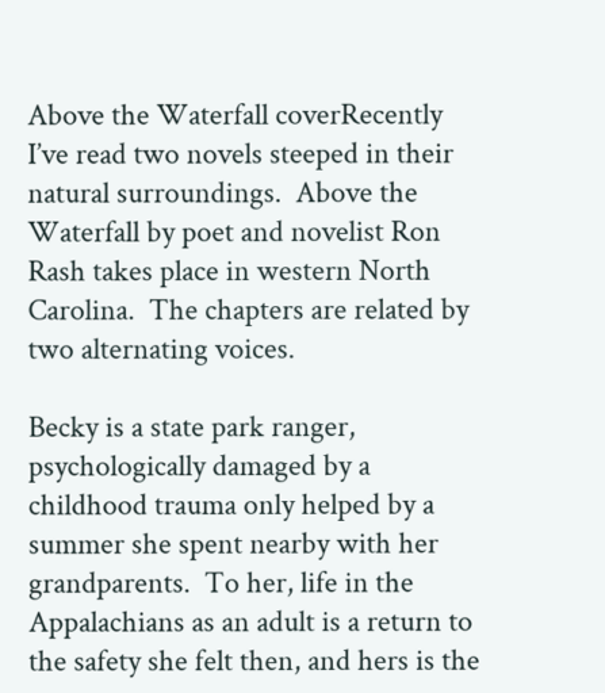Above the Waterfall coverRecently I’ve read two novels steeped in their natural surroundings.  Above the Waterfall by poet and novelist Ron Rash takes place in western North Carolina.  The chapters are related by two alternating voices.

Becky is a state park ranger, psychologically damaged by a childhood trauma only helped by a summer she spent nearby with her grandparents.  To her, life in the Appalachians as an adult is a return to the safety she felt then, and hers is the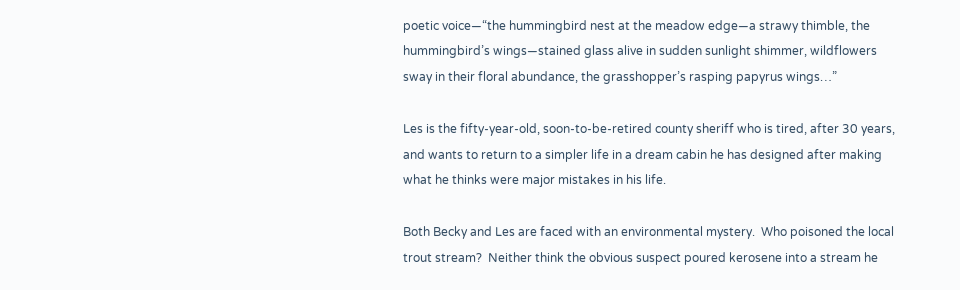poetic voice—“the hummingbird nest at the meadow edge—a strawy thimble, the hummingbird’s wings—stained glass alive in sudden sunlight shimmer, wildflowers sway in their floral abundance, the grasshopper’s rasping papyrus wings…”

Les is the fifty-year-old, soon-to-be-retired county sheriff who is tired, after 30 years, and wants to return to a simpler life in a dream cabin he has designed after making what he thinks were major mistakes in his life.

Both Becky and Les are faced with an environmental mystery.  Who poisoned the local trout stream?  Neither think the obvious suspect poured kerosene into a stream he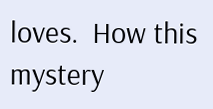loves.  How this mystery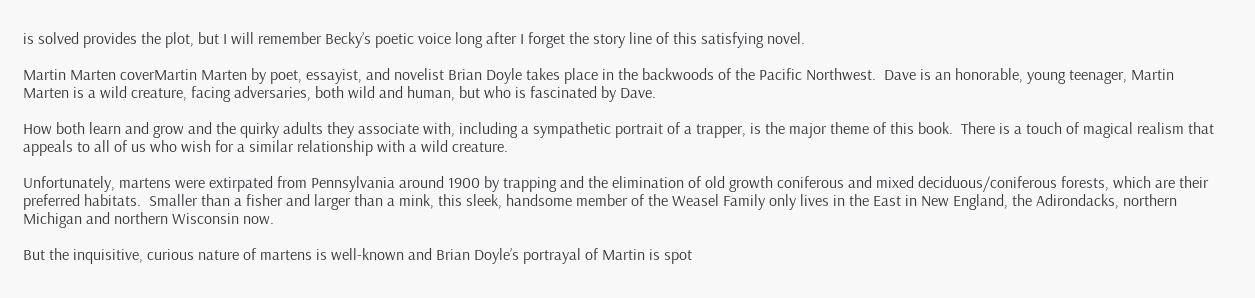is solved provides the plot, but I will remember Becky’s poetic voice long after I forget the story line of this satisfying novel.

Martin Marten coverMartin Marten by poet, essayist, and novelist Brian Doyle takes place in the backwoods of the Pacific Northwest.  Dave is an honorable, young teenager, Martin Marten is a wild creature, facing adversaries, both wild and human, but who is fascinated by Dave.

How both learn and grow and the quirky adults they associate with, including a sympathetic portrait of a trapper, is the major theme of this book.  There is a touch of magical realism that appeals to all of us who wish for a similar relationship with a wild creature.

Unfortunately, martens were extirpated from Pennsylvania around 1900 by trapping and the elimination of old growth coniferous and mixed deciduous/coniferous forests, which are their preferred habitats.  Smaller than a fisher and larger than a mink, this sleek, handsome member of the Weasel Family only lives in the East in New England, the Adirondacks, northern Michigan and northern Wisconsin now.

But the inquisitive, curious nature of martens is well-known and Brian Doyle’s portrayal of Martin is spot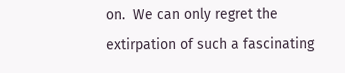on.  We can only regret the extirpation of such a fascinating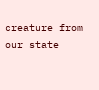creature from our state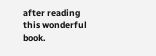after reading this wonderful book.